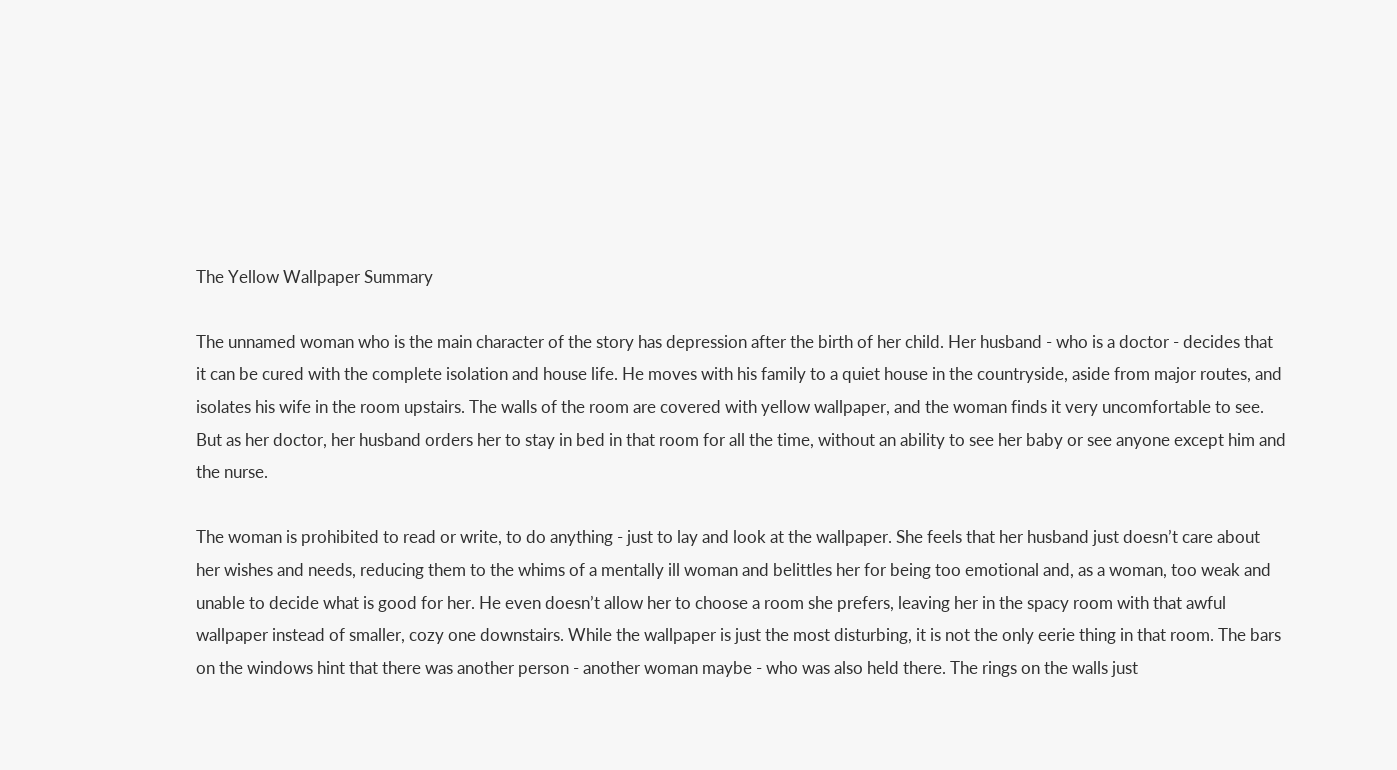The Yellow Wallpaper Summary

The unnamed woman who is the main character of the story has depression after the birth of her child. Her husband - who is a doctor - decides that it can be cured with the complete isolation and house life. He moves with his family to a quiet house in the countryside, aside from major routes, and isolates his wife in the room upstairs. The walls of the room are covered with yellow wallpaper, and the woman finds it very uncomfortable to see. But as her doctor, her husband orders her to stay in bed in that room for all the time, without an ability to see her baby or see anyone except him and the nurse.

The woman is prohibited to read or write, to do anything - just to lay and look at the wallpaper. She feels that her husband just doesn’t care about her wishes and needs, reducing them to the whims of a mentally ill woman and belittles her for being too emotional and, as a woman, too weak and unable to decide what is good for her. He even doesn’t allow her to choose a room she prefers, leaving her in the spacy room with that awful wallpaper instead of smaller, cozy one downstairs. While the wallpaper is just the most disturbing, it is not the only eerie thing in that room. The bars on the windows hint that there was another person - another woman maybe - who was also held there. The rings on the walls just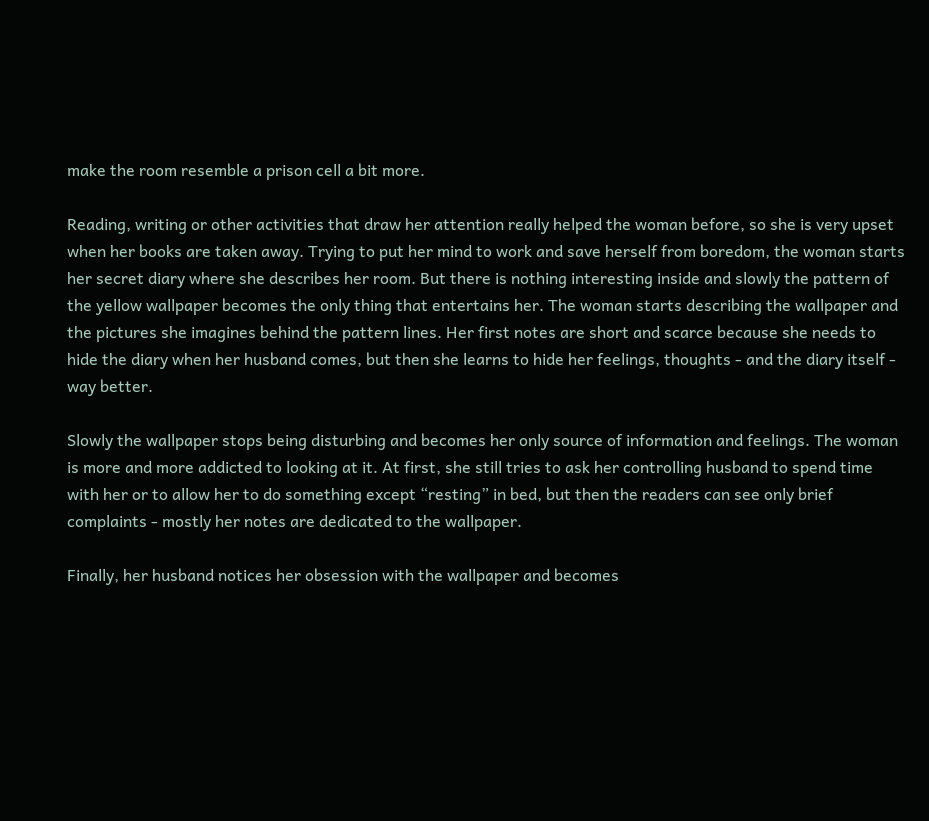make the room resemble a prison cell a bit more.

Reading, writing or other activities that draw her attention really helped the woman before, so she is very upset when her books are taken away. Trying to put her mind to work and save herself from boredom, the woman starts her secret diary where she describes her room. But there is nothing interesting inside and slowly the pattern of the yellow wallpaper becomes the only thing that entertains her. The woman starts describing the wallpaper and the pictures she imagines behind the pattern lines. Her first notes are short and scarce because she needs to hide the diary when her husband comes, but then she learns to hide her feelings, thoughts - and the diary itself - way better.

Slowly the wallpaper stops being disturbing and becomes her only source of information and feelings. The woman is more and more addicted to looking at it. At first, she still tries to ask her controlling husband to spend time with her or to allow her to do something except “resting” in bed, but then the readers can see only brief complaints - mostly her notes are dedicated to the wallpaper.

Finally, her husband notices her obsession with the wallpaper and becomes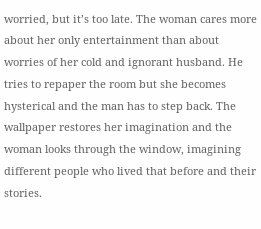worried, but it’s too late. The woman cares more about her only entertainment than about worries of her cold and ignorant husband. He tries to repaper the room but she becomes hysterical and the man has to step back. The wallpaper restores her imagination and the woman looks through the window, imagining different people who lived that before and their stories.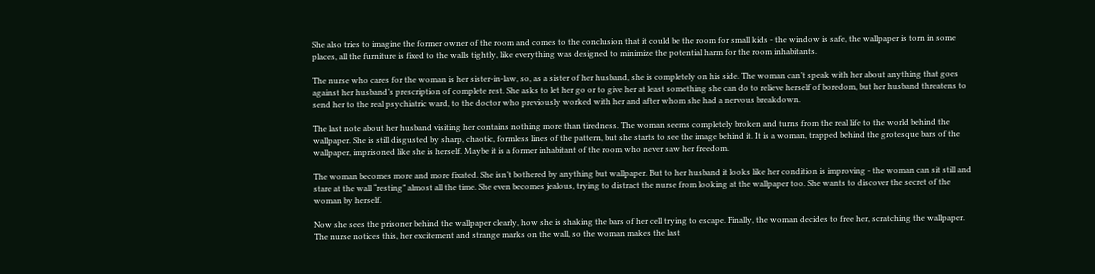She also tries to imagine the former owner of the room and comes to the conclusion that it could be the room for small kids - the window is safe, the wallpaper is torn in some places, all the furniture is fixed to the walls tightly, like everything was designed to minimize the potential harm for the room inhabitants.

The nurse who cares for the woman is her sister-in-law, so, as a sister of her husband, she is completely on his side. The woman can’t speak with her about anything that goes against her husband’s prescription of complete rest. She asks to let her go or to give her at least something she can do to relieve herself of boredom, but her husband threatens to send her to the real psychiatric ward, to the doctor who previously worked with her and after whom she had a nervous breakdown.

The last note about her husband visiting her contains nothing more than tiredness. The woman seems completely broken and turns from the real life to the world behind the wallpaper. She is still disgusted by sharp, chaotic, formless lines of the pattern, but she starts to see the image behind it. It is a woman, trapped behind the grotesque bars of the wallpaper, imprisoned like she is herself. Maybe it is a former inhabitant of the room who never saw her freedom.

The woman becomes more and more fixated. She isn’t bothered by anything but wallpaper. But to her husband it looks like her condition is improving - the woman can sit still and stare at the wall “resting” almost all the time. She even becomes jealous, trying to distract the nurse from looking at the wallpaper too. She wants to discover the secret of the woman by herself.

Now she sees the prisoner behind the wallpaper clearly, how she is shaking the bars of her cell trying to escape. Finally, the woman decides to free her, scratching the wallpaper. The nurse notices this, her excitement and strange marks on the wall, so the woman makes the last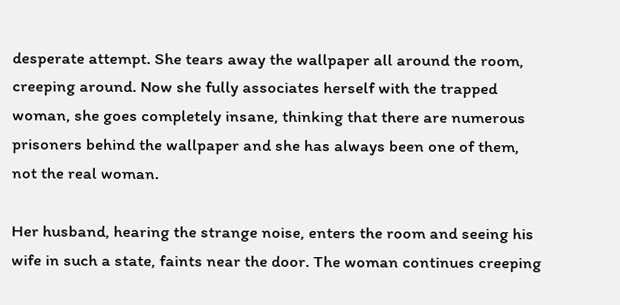desperate attempt. She tears away the wallpaper all around the room, creeping around. Now she fully associates herself with the trapped woman, she goes completely insane, thinking that there are numerous prisoners behind the wallpaper and she has always been one of them, not the real woman.

Her husband, hearing the strange noise, enters the room and seeing his wife in such a state, faints near the door. The woman continues creeping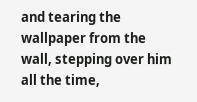and tearing the wallpaper from the wall, stepping over him all the time,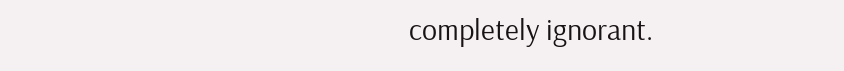completely ignorant.